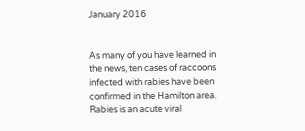January 2016


As many of you have learned in the news, ten cases of raccoons infected with rabies have been confirmed in the Hamilton area. Rabies is an acute viral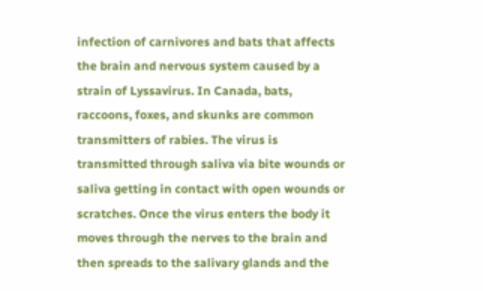infection of carnivores and bats that affects the brain and nervous system caused by a strain of Lyssavirus. In Canada, bats, raccoons, foxes, and skunks are common transmitters of rabies. The virus is transmitted through saliva via bite wounds or saliva getting in contact with open wounds or scratches. Once the virus enters the body it moves through the nerves to the brain and then spreads to the salivary glands and the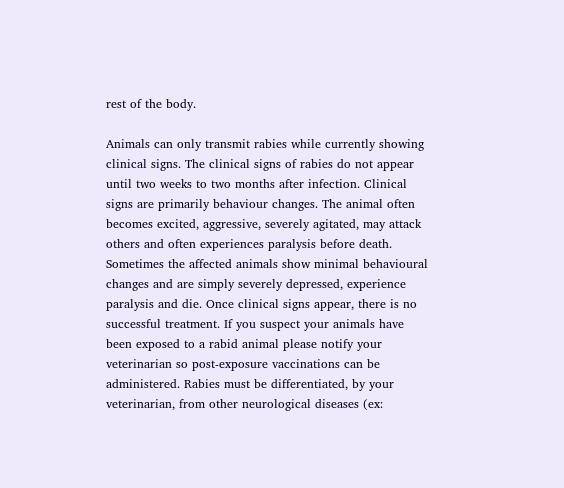rest of the body.

Animals can only transmit rabies while currently showing clinical signs. The clinical signs of rabies do not appear until two weeks to two months after infection. Clinical signs are primarily behaviour changes. The animal often becomes excited, aggressive, severely agitated, may attack others and often experiences paralysis before death. Sometimes the affected animals show minimal behavioural changes and are simply severely depressed, experience paralysis and die. Once clinical signs appear, there is no successful treatment. If you suspect your animals have been exposed to a rabid animal please notify your veterinarian so post-exposure vaccinations can be administered. Rabies must be differentiated, by your veterinarian, from other neurological diseases (ex: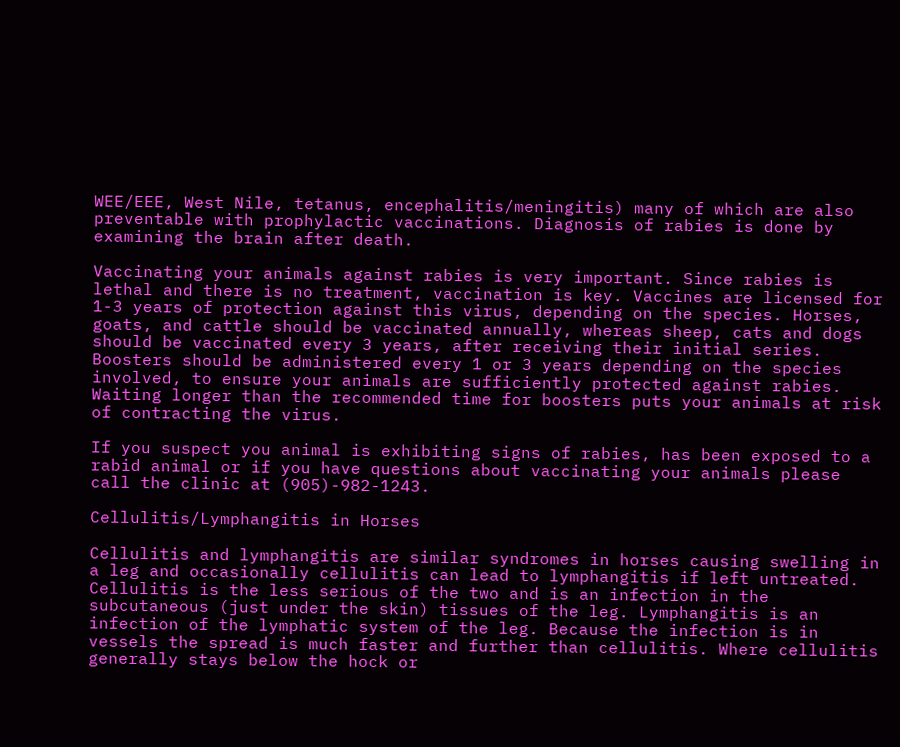WEE/EEE, West Nile, tetanus, encephalitis/meningitis) many of which are also preventable with prophylactic vaccinations. Diagnosis of rabies is done by examining the brain after death.

Vaccinating your animals against rabies is very important. Since rabies is lethal and there is no treatment, vaccination is key. Vaccines are licensed for 1-3 years of protection against this virus, depending on the species. Horses, goats, and cattle should be vaccinated annually, whereas sheep, cats and dogs should be vaccinated every 3 years, after receiving their initial series. Boosters should be administered every 1 or 3 years depending on the species involved, to ensure your animals are sufficiently protected against rabies. Waiting longer than the recommended time for boosters puts your animals at risk of contracting the virus.

If you suspect you animal is exhibiting signs of rabies, has been exposed to a rabid animal or if you have questions about vaccinating your animals please call the clinic at (905)-982-1243.

Cellulitis/Lymphangitis in Horses

Cellulitis and lymphangitis are similar syndromes in horses causing swelling in a leg and occasionally cellulitis can lead to lymphangitis if left untreated. Cellulitis is the less serious of the two and is an infection in the subcutaneous (just under the skin) tissues of the leg. Lymphangitis is an infection of the lymphatic system of the leg. Because the infection is in vessels the spread is much faster and further than cellulitis. Where cellulitis generally stays below the hock or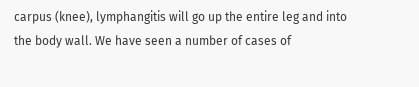carpus (knee), lymphangitis will go up the entire leg and into the body wall. We have seen a number of cases of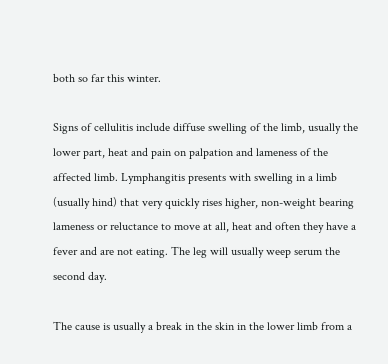both so far this winter.

Signs of cellulitis include diffuse swelling of the limb, usually the lower part, heat and pain on palpation and lameness of the affected limb. Lymphangitis presents with swelling in a limb (usually hind) that very quickly rises higher, non-weight bearing lameness or reluctance to move at all, heat and often they have a fever and are not eating. The leg will usually weep serum the second day.

The cause is usually a break in the skin in the lower limb from a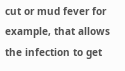cut or mud fever for example, that allows the infection to get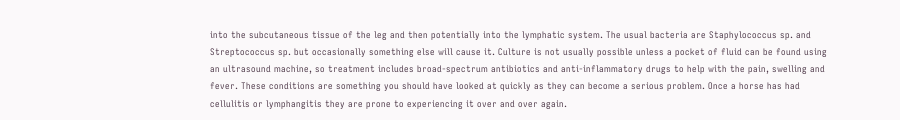into the subcutaneous tissue of the leg and then potentially into the lymphatic system. The usual bacteria are Staphylococcus sp. and Streptococcus sp. but occasionally something else will cause it. Culture is not usually possible unless a pocket of fluid can be found using an ultrasound machine, so treatment includes broad-spectrum antibiotics and anti-inflammatory drugs to help with the pain, swelling and fever. These conditions are something you should have looked at quickly as they can become a serious problem. Once a horse has had cellulitis or lymphangitis they are prone to experiencing it over and over again.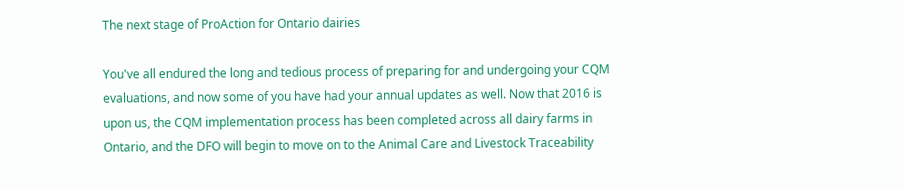The next stage of ProAction for Ontario dairies

You've all endured the long and tedious process of preparing for and undergoing your CQM evaluations, and now some of you have had your annual updates as well. Now that 2016 is upon us, the CQM implementation process has been completed across all dairy farms in Ontario, and the DFO will begin to move on to the Animal Care and Livestock Traceability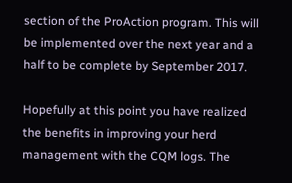section of the ProAction program. This will be implemented over the next year and a half to be complete by September 2017.

Hopefully at this point you have realized the benefits in improving your herd management with the CQM logs. The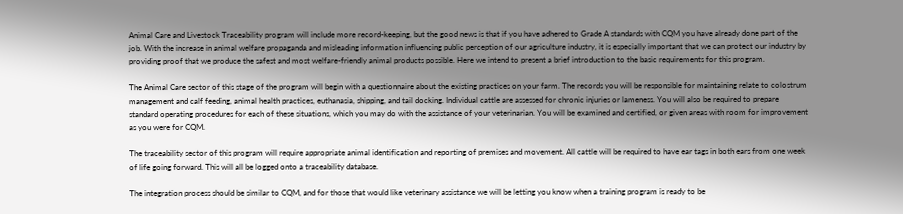Animal Care and Livestock Traceability program will include more record-keeping, but the good news is that if you have adhered to Grade A standards with CQM you have already done part of the job. With the increase in animal welfare propaganda and misleading information influencing public perception of our agriculture industry, it is especially important that we can protect our industry by providing proof that we produce the safest and most welfare-friendly animal products possible. Here we intend to present a brief introduction to the basic requirements for this program.

The Animal Care sector of this stage of the program will begin with a questionnaire about the existing practices on your farm. The records you will be responsible for maintaining relate to colostrum management and calf feeding, animal health practices, euthanasia, shipping, and tail docking. Individual cattle are assessed for chronic injuries or lameness. You will also be required to prepare standard operating procedures for each of these situations, which you may do with the assistance of your veterinarian. You will be examined and certified, or given areas with room for improvement as you were for CQM.

The traceability sector of this program will require appropriate animal identification and reporting of premises and movement. All cattle will be required to have ear tags in both ears from one week of life going forward. This will all be logged onto a traceability database.

The integration process should be similar to CQM, and for those that would like veterinary assistance we will be letting you know when a training program is ready to be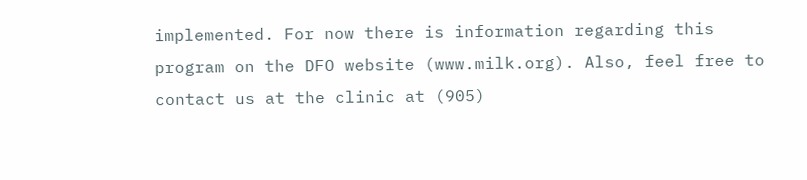implemented. For now there is information regarding this program on the DFO website (www.milk.org). Also, feel free to contact us at the clinic at (905)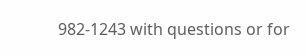982-1243 with questions or for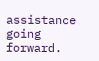assistance going forward.